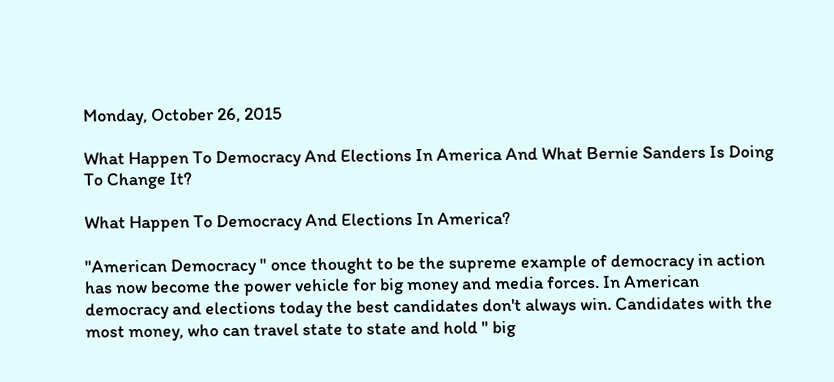Monday, October 26, 2015

What Happen To Democracy And Elections In America And What Bernie Sanders Is Doing To Change It?

What Happen To Democracy And Elections In America?

"American Democracy " once thought to be the supreme example of democracy in action has now become the power vehicle for big money and media forces. In American democracy and elections today the best candidates don't always win. Candidates with the most money, who can travel state to state and hold " big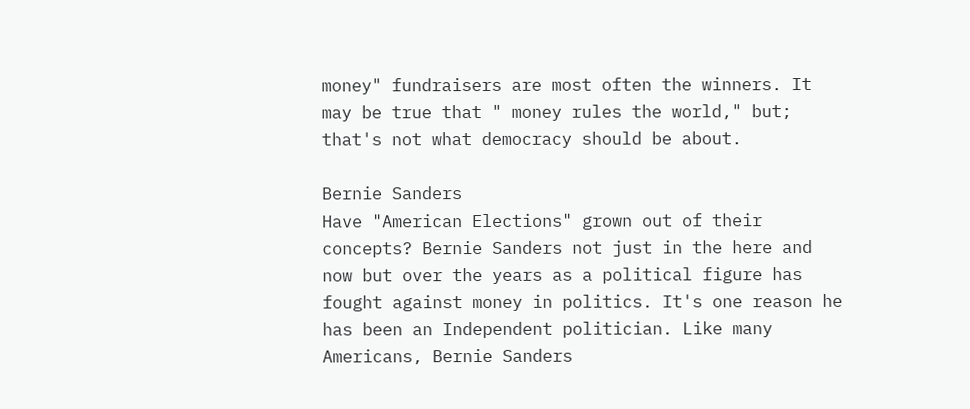money" fundraisers are most often the winners. It may be true that " money rules the world," but; that's not what democracy should be about.

Bernie Sanders
Have "American Elections" grown out of their concepts? Bernie Sanders not just in the here and now but over the years as a political figure has fought against money in politics. It's one reason he has been an Independent politician. Like many Americans, Bernie Sanders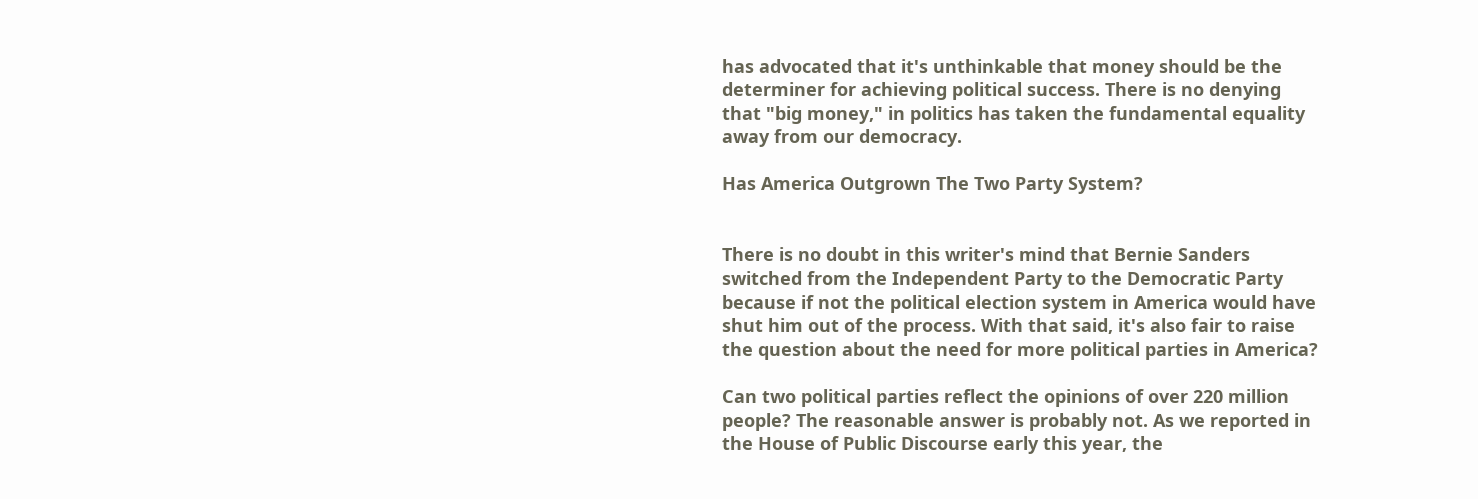has advocated that it's unthinkable that money should be the determiner for achieving political success. There is no denying that "big money," in politics has taken the fundamental equality away from our democracy.

Has America Outgrown The Two Party System?


There is no doubt in this writer's mind that Bernie Sanders switched from the Independent Party to the Democratic Party because if not the political election system in America would have shut him out of the process. With that said, it's also fair to raise the question about the need for more political parties in America?

Can two political parties reflect the opinions of over 220 million people? The reasonable answer is probably not. As we reported in the House of Public Discourse early this year, the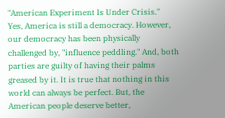"American Experiment Is Under Crisis."   Yes, America is still a democracy. However, our democracy has been physically challenged by, "influence peddling." And, both parties are guilty of having their palms greased by it. It is true that nothing in this world can always be perfect. But, the American people deserve better,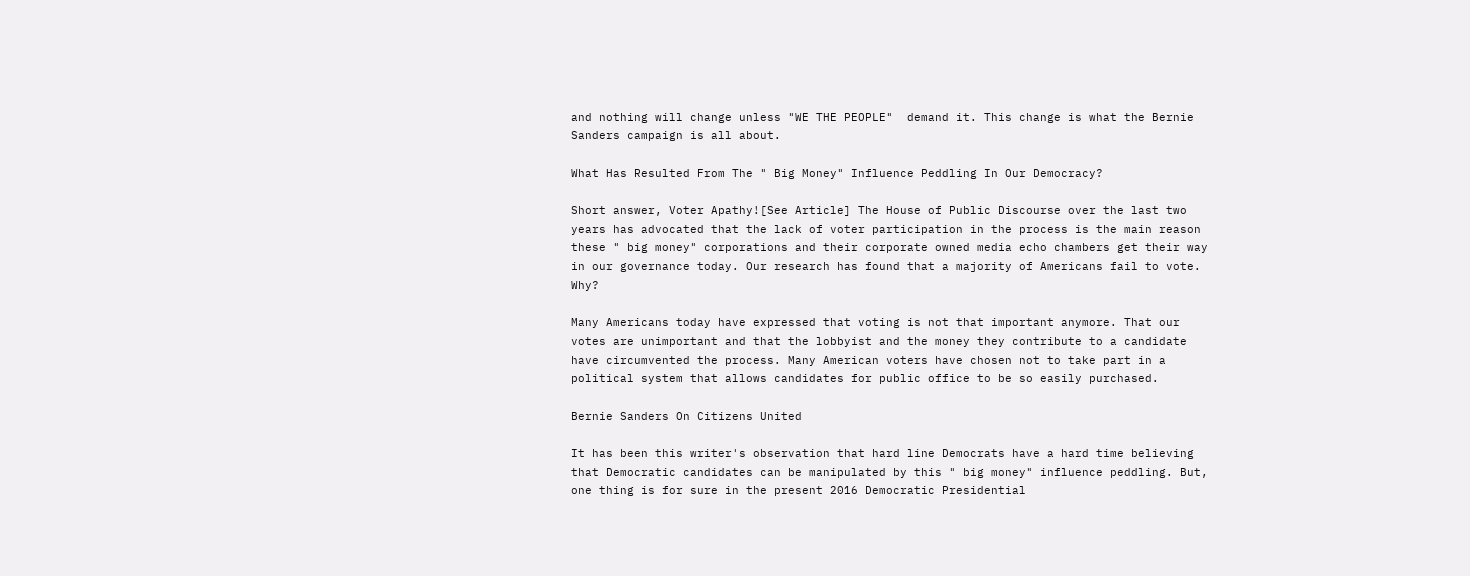and nothing will change unless "WE THE PEOPLE"  demand it. This change is what the Bernie Sanders campaign is all about.

What Has Resulted From The " Big Money" Influence Peddling In Our Democracy?

Short answer, Voter Apathy![See Article] The House of Public Discourse over the last two years has advocated that the lack of voter participation in the process is the main reason these " big money" corporations and their corporate owned media echo chambers get their way in our governance today. Our research has found that a majority of Americans fail to vote. Why?

Many Americans today have expressed that voting is not that important anymore. That our votes are unimportant and that the lobbyist and the money they contribute to a candidate have circumvented the process. Many American voters have chosen not to take part in a political system that allows candidates for public office to be so easily purchased.

Bernie Sanders On Citizens United

It has been this writer's observation that hard line Democrats have a hard time believing that Democratic candidates can be manipulated by this " big money" influence peddling. But, one thing is for sure in the present 2016 Democratic Presidential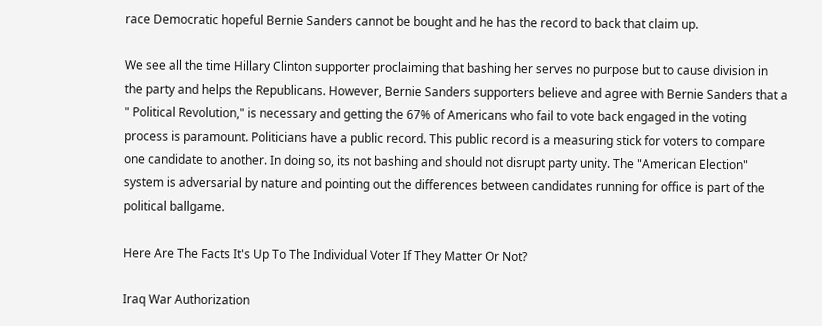race Democratic hopeful Bernie Sanders cannot be bought and he has the record to back that claim up.

We see all the time Hillary Clinton supporter proclaiming that bashing her serves no purpose but to cause division in the party and helps the Republicans. However, Bernie Sanders supporters believe and agree with Bernie Sanders that a " Political Revolution," is necessary and getting the 67% of Americans who fail to vote back engaged in the voting process is paramount. Politicians have a public record. This public record is a measuring stick for voters to compare one candidate to another. In doing so, its not bashing and should not disrupt party unity. The "American Election" system is adversarial by nature and pointing out the differences between candidates running for office is part of the political ballgame.

Here Are The Facts It's Up To The Individual Voter If They Matter Or Not?

Iraq War Authorization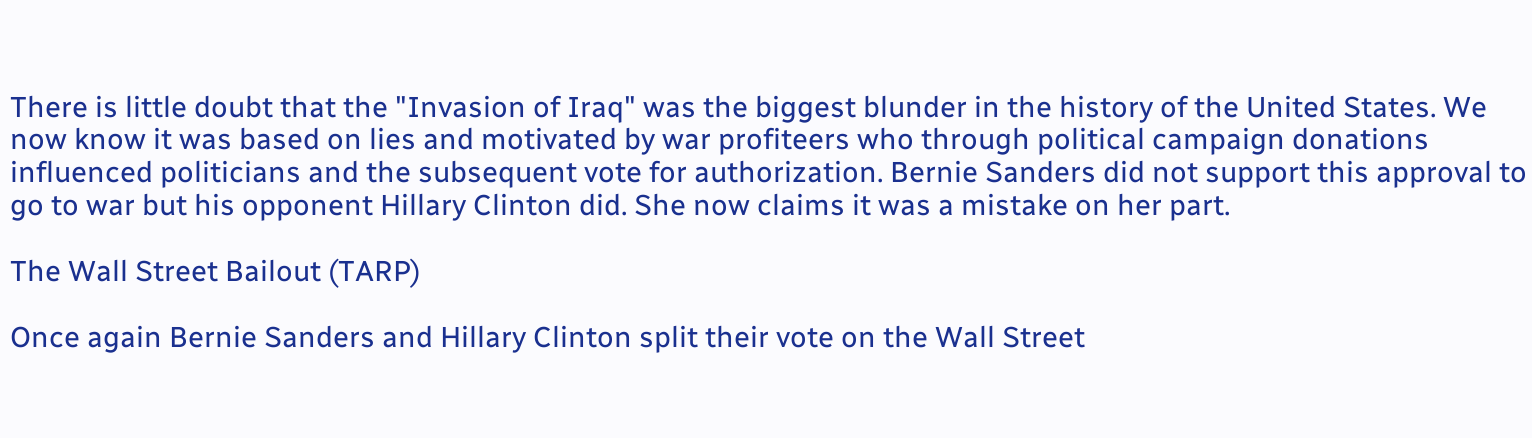There is little doubt that the "Invasion of Iraq" was the biggest blunder in the history of the United States. We now know it was based on lies and motivated by war profiteers who through political campaign donations influenced politicians and the subsequent vote for authorization. Bernie Sanders did not support this approval to go to war but his opponent Hillary Clinton did. She now claims it was a mistake on her part.

The Wall Street Bailout (TARP)

Once again Bernie Sanders and Hillary Clinton split their vote on the Wall Street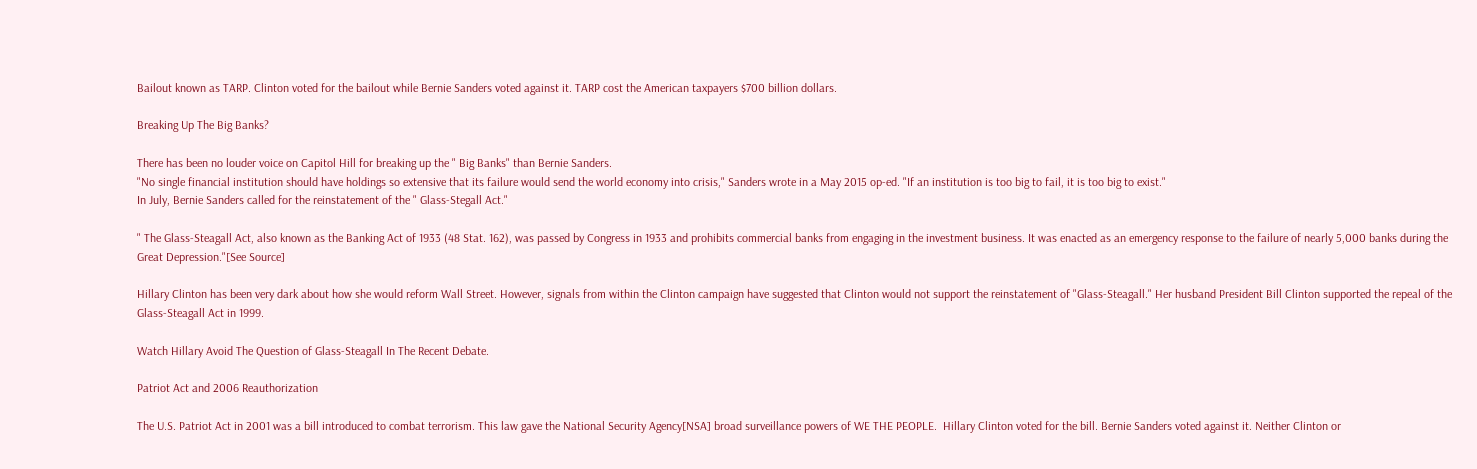Bailout known as TARP. Clinton voted for the bailout while Bernie Sanders voted against it. TARP cost the American taxpayers $700 billion dollars.

Breaking Up The Big Banks?

There has been no louder voice on Capitol Hill for breaking up the " Big Banks" than Bernie Sanders.
"No single financial institution should have holdings so extensive that its failure would send the world economy into crisis," Sanders wrote in a May 2015 op-ed. "If an institution is too big to fail, it is too big to exist."
In July, Bernie Sanders called for the reinstatement of the " Glass-Stegall Act."

" The Glass-Steagall Act, also known as the Banking Act of 1933 (48 Stat. 162), was passed by Congress in 1933 and prohibits commercial banks from engaging in the investment business. It was enacted as an emergency response to the failure of nearly 5,000 banks during the Great Depression."[See Source]

Hillary Clinton has been very dark about how she would reform Wall Street. However, signals from within the Clinton campaign have suggested that Clinton would not support the reinstatement of "Glass-Steagall." Her husband President Bill Clinton supported the repeal of the Glass-Steagall Act in 1999.

Watch Hillary Avoid The Question of Glass-Steagall In The Recent Debate.

Patriot Act and 2006 Reauthorization

The U.S. Patriot Act in 2001 was a bill introduced to combat terrorism. This law gave the National Security Agency[NSA] broad surveillance powers of WE THE PEOPLE.  Hillary Clinton voted for the bill. Bernie Sanders voted against it. Neither Clinton or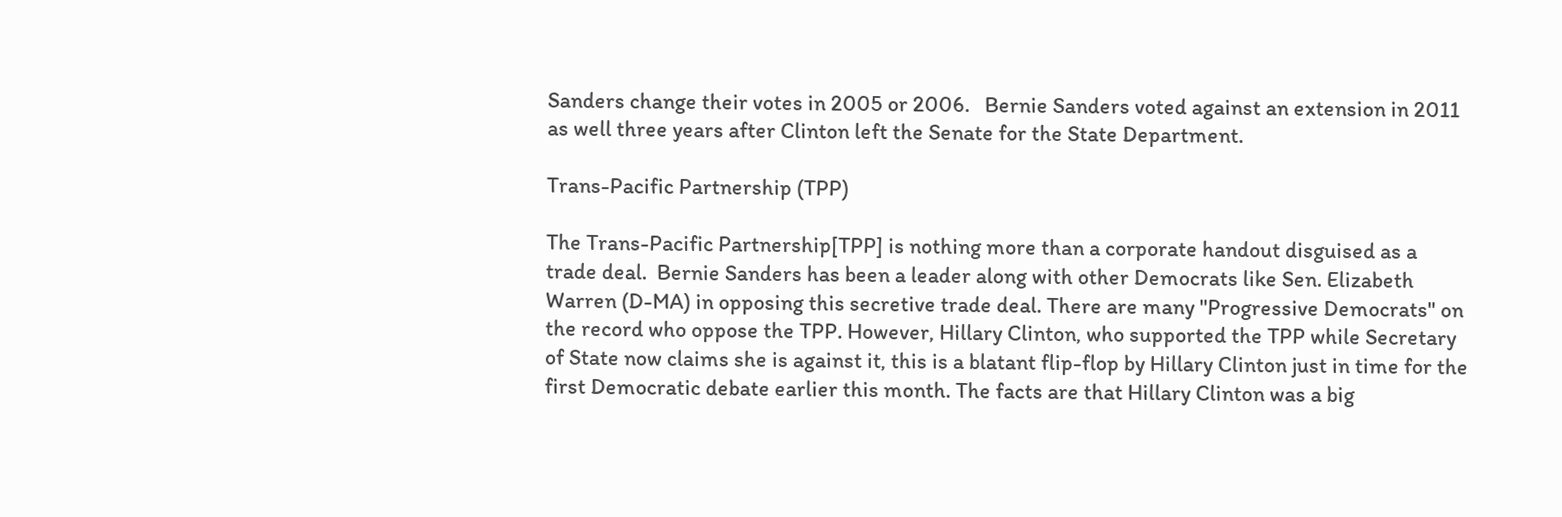Sanders change their votes in 2005 or 2006.   Bernie Sanders voted against an extension in 2011 as well three years after Clinton left the Senate for the State Department.

Trans-Pacific Partnership (TPP)

The Trans-Pacific Partnership[TPP] is nothing more than a corporate handout disguised as a trade deal.  Bernie Sanders has been a leader along with other Democrats like Sen. Elizabeth Warren (D-MA) in opposing this secretive trade deal. There are many "Progressive Democrats" on the record who oppose the TPP. However, Hillary Clinton, who supported the TPP while Secretary of State now claims she is against it, this is a blatant flip-flop by Hillary Clinton just in time for the first Democratic debate earlier this month. The facts are that Hillary Clinton was a big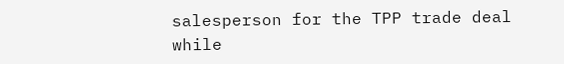salesperson for the TPP trade deal while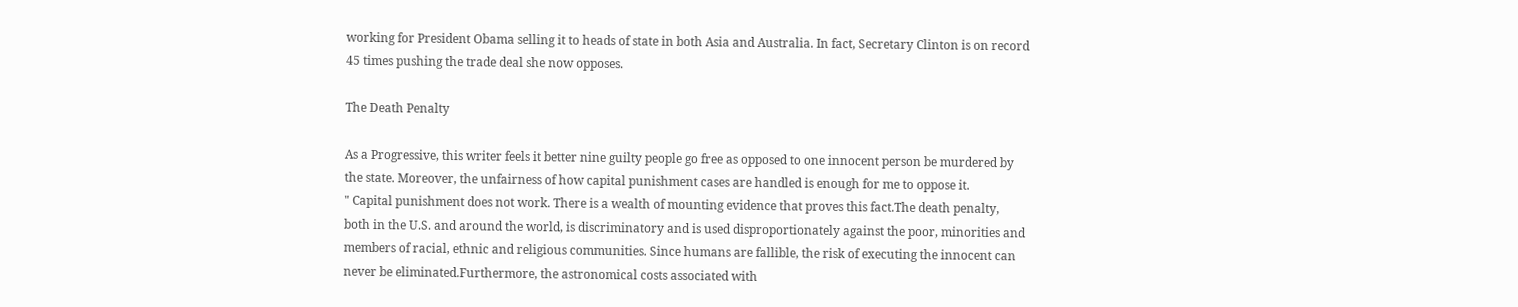working for President Obama selling it to heads of state in both Asia and Australia. In fact, Secretary Clinton is on record 45 times pushing the trade deal she now opposes.

The Death Penalty

As a Progressive, this writer feels it better nine guilty people go free as opposed to one innocent person be murdered by the state. Moreover, the unfairness of how capital punishment cases are handled is enough for me to oppose it.
" Capital punishment does not work. There is a wealth of mounting evidence that proves this fact.The death penalty, both in the U.S. and around the world, is discriminatory and is used disproportionately against the poor, minorities and members of racial, ethnic and religious communities. Since humans are fallible, the risk of executing the innocent can never be eliminated.Furthermore, the astronomical costs associated with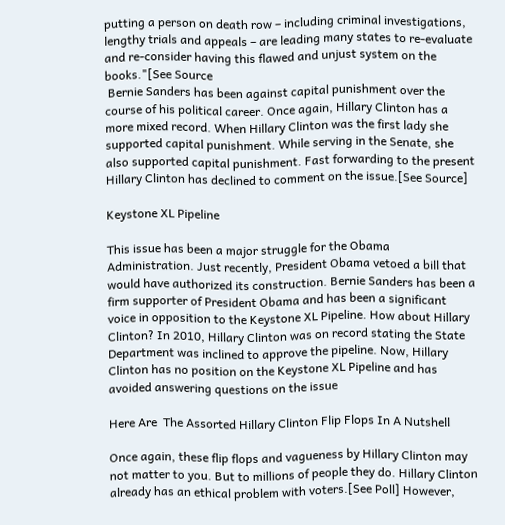putting a person on death row – including criminal investigations, lengthy trials and appeals – are leading many states to re-evaluate and re-consider having this flawed and unjust system on the books."[See Source
 Bernie Sanders has been against capital punishment over the course of his political career. Once again, Hillary Clinton has a more mixed record. When Hillary Clinton was the first lady she supported capital punishment. While serving in the Senate, she also supported capital punishment. Fast forwarding to the present Hillary Clinton has declined to comment on the issue.[See Source]

Keystone XL Pipeline

This issue has been a major struggle for the Obama Administration. Just recently, President Obama vetoed a bill that would have authorized its construction. Bernie Sanders has been a firm supporter of President Obama and has been a significant voice in opposition to the Keystone XL Pipeline. How about Hillary Clinton? In 2010, Hillary Clinton was on record stating the State Department was inclined to approve the pipeline. Now, Hillary Clinton has no position on the Keystone XL Pipeline and has avoided answering questions on the issue

Here Are  The Assorted Hillary Clinton Flip Flops In A Nutshell

Once again, these flip flops and vagueness by Hillary Clinton may not matter to you. But to millions of people they do. Hillary Clinton already has an ethical problem with voters.[See Poll] However,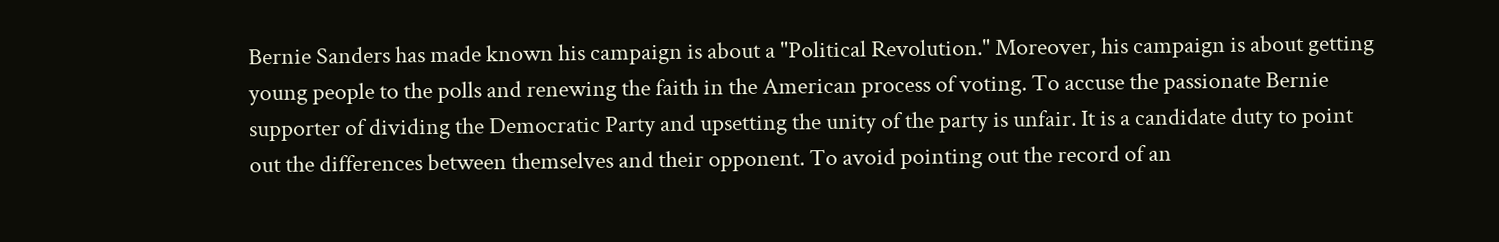Bernie Sanders has made known his campaign is about a "Political Revolution." Moreover, his campaign is about getting young people to the polls and renewing the faith in the American process of voting. To accuse the passionate Bernie supporter of dividing the Democratic Party and upsetting the unity of the party is unfair. It is a candidate duty to point out the differences between themselves and their opponent. To avoid pointing out the record of an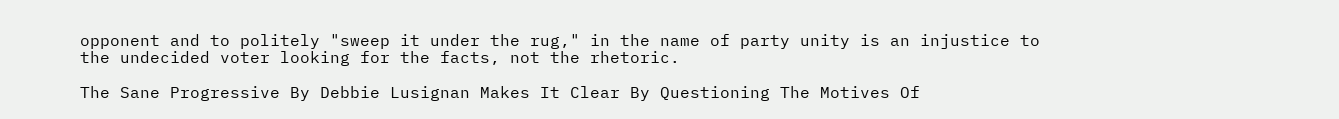opponent and to politely "sweep it under the rug," in the name of party unity is an injustice to the undecided voter looking for the facts, not the rhetoric.

The Sane Progressive By Debbie Lusignan Makes It Clear By Questioning The Motives Of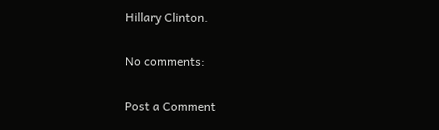Hillary Clinton.

No comments:

Post a Comment